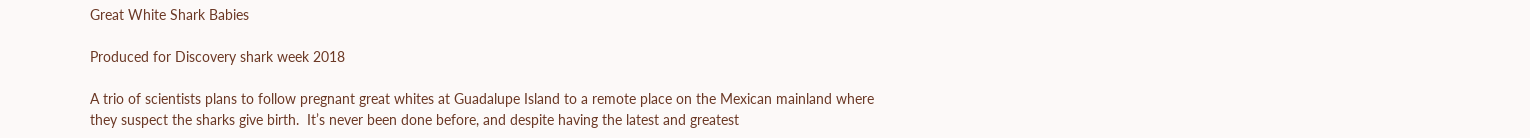Great White Shark Babies

Produced for Discovery shark week 2018

A trio of scientists plans to follow pregnant great whites at Guadalupe Island to a remote place on the Mexican mainland where they suspect the sharks give birth.  It’s never been done before, and despite having the latest and greatest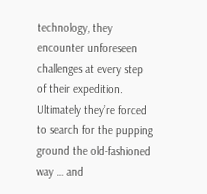technology, they encounter unforeseen challenges at every step of their expedition. Ultimately they’re forced to search for the pupping ground the old-fashioned way … and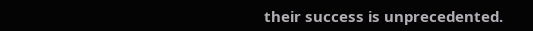their success is unprecedented.